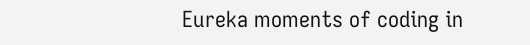Eureka moments of coding in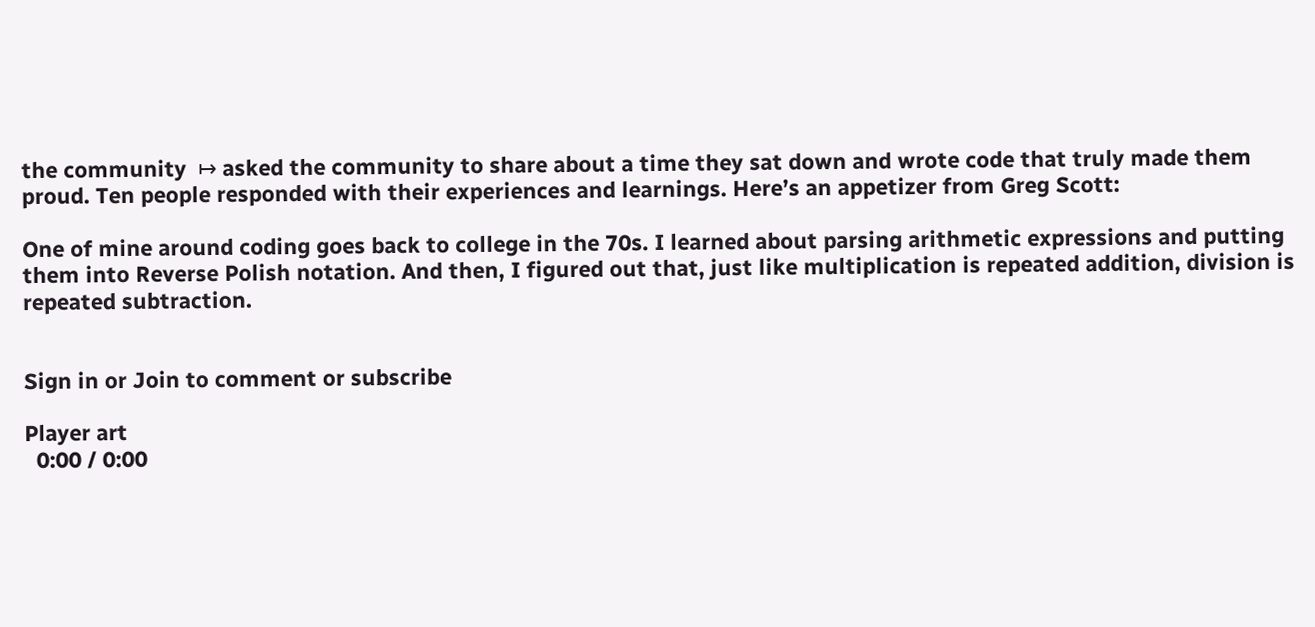the community  ↦ asked the community to share about a time they sat down and wrote code that truly made them proud. Ten people responded with their experiences and learnings. Here’s an appetizer from Greg Scott:

One of mine around coding goes back to college in the 70s. I learned about parsing arithmetic expressions and putting them into Reverse Polish notation. And then, I figured out that, just like multiplication is repeated addition, division is repeated subtraction.


Sign in or Join to comment or subscribe

Player art
  0:00 / 0:00